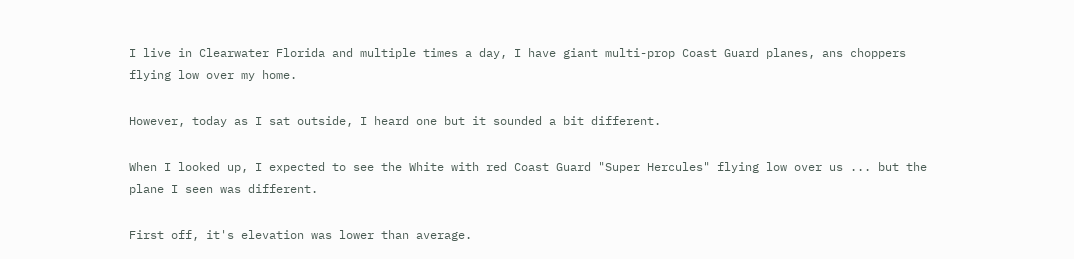I live in Clearwater Florida and multiple times a day, I have giant multi-prop Coast Guard planes, ans choppers flying low over my home.

However, today as I sat outside, I heard one but it sounded a bit different.

When I looked up, I expected to see the White with red Coast Guard "Super Hercules" flying low over us ... but the plane I seen was different.

First off, it's elevation was lower than average.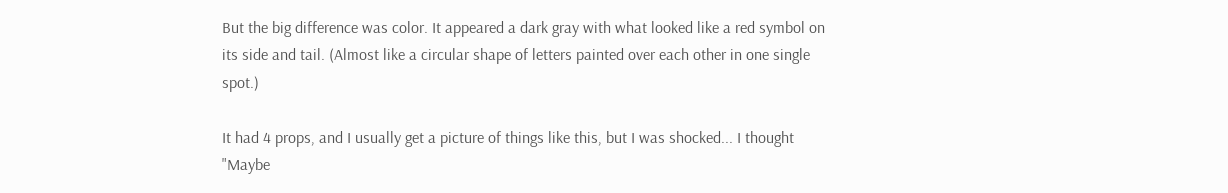But the big difference was color. It appeared a dark gray with what looked like a red symbol on its side and tail. (Almost like a circular shape of letters painted over each other in one single spot.)

It had 4 props, and I usually get a picture of things like this, but I was shocked... I thought "Maybe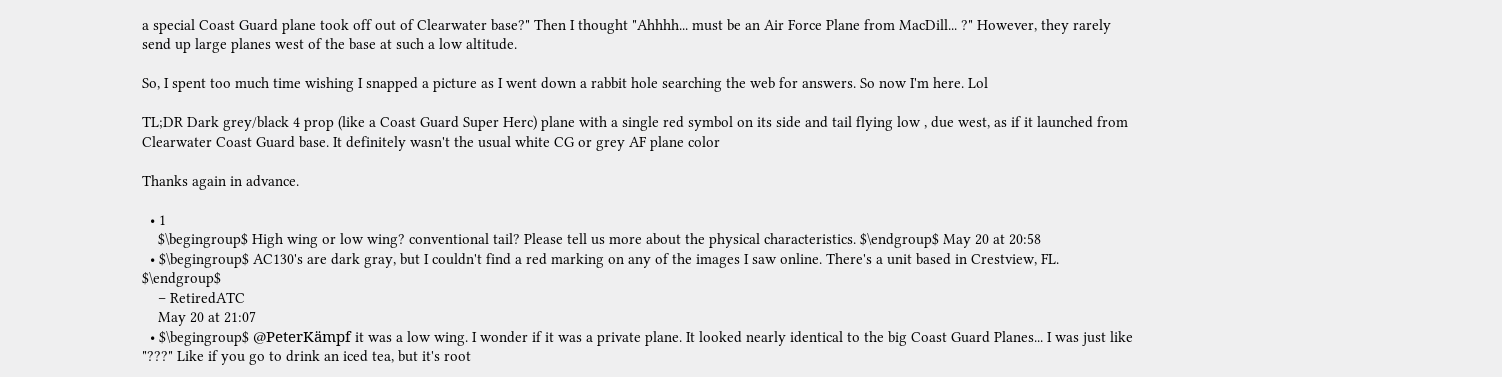a special Coast Guard plane took off out of Clearwater base?" Then I thought "Ahhhh... must be an Air Force Plane from MacDill... ?" However, they rarely send up large planes west of the base at such a low altitude.

So, I spent too much time wishing I snapped a picture as I went down a rabbit hole searching the web for answers. So now I'm here. Lol

TL;DR Dark grey/black 4 prop (like a Coast Guard Super Herc) plane with a single red symbol on its side and tail flying low , due west, as if it launched from Clearwater Coast Guard base. It definitely wasn't the usual white CG or grey AF plane color

Thanks again in advance.

  • 1
    $\begingroup$ High wing or low wing? conventional tail? Please tell us more about the physical characteristics. $\endgroup$ May 20 at 20:58
  • $\begingroup$ AC130's are dark gray, but I couldn't find a red marking on any of the images I saw online. There's a unit based in Crestview, FL. $\endgroup$
    – RetiredATC
    May 20 at 21:07
  • $\begingroup$ @PeterKämpf it was a low wing. I wonder if it was a private plane. It looked nearly identical to the big Coast Guard Planes... I was just like "???" Like if you go to drink an iced tea, but it's root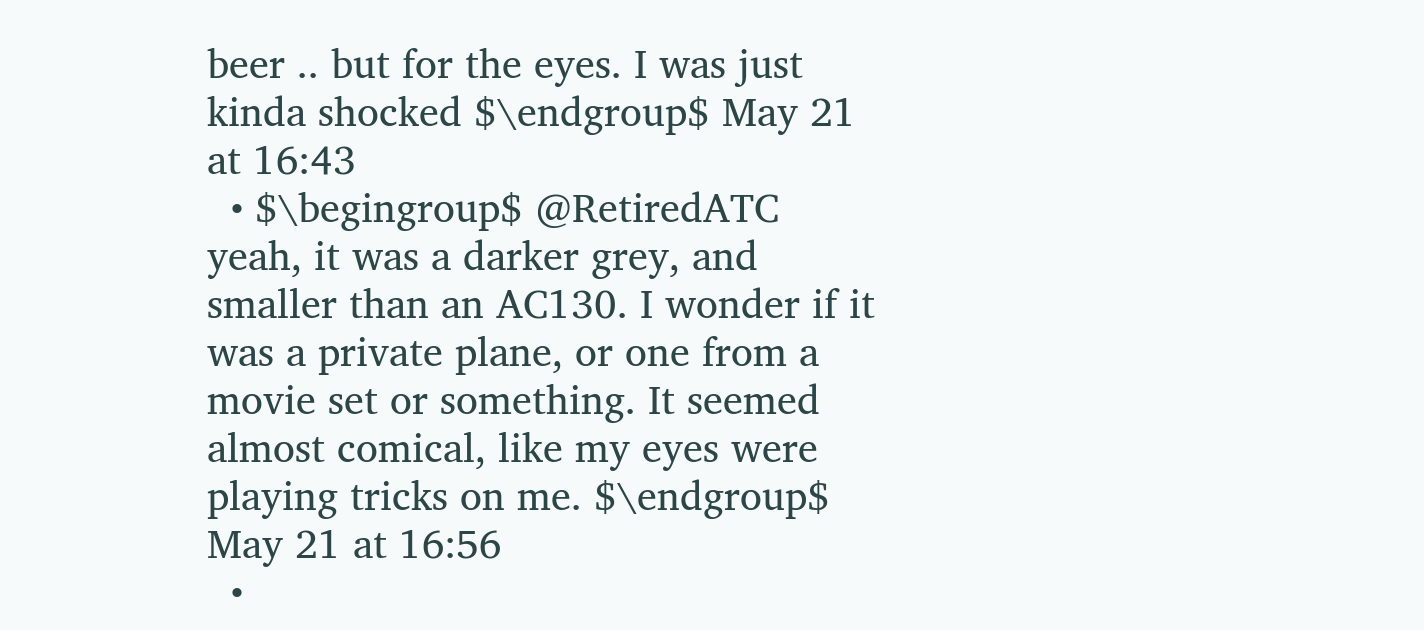beer .. but for the eyes. I was just kinda shocked $\endgroup$ May 21 at 16:43
  • $\begingroup$ @RetiredATC yeah, it was a darker grey, and smaller than an AC130. I wonder if it was a private plane, or one from a movie set or something. It seemed almost comical, like my eyes were playing tricks on me. $\endgroup$ May 21 at 16:56
  •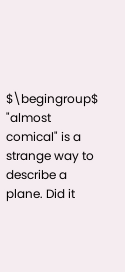$\begingroup$ "almost comical" is a strange way to describe a plane. Did it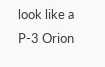look like a P-3 Orion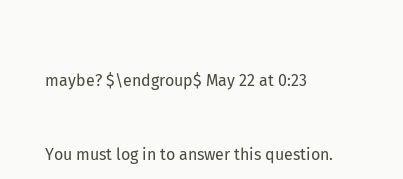maybe? $\endgroup$ May 22 at 0:23


You must log in to answer this question.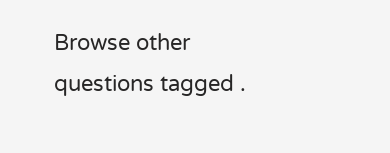Browse other questions tagged .